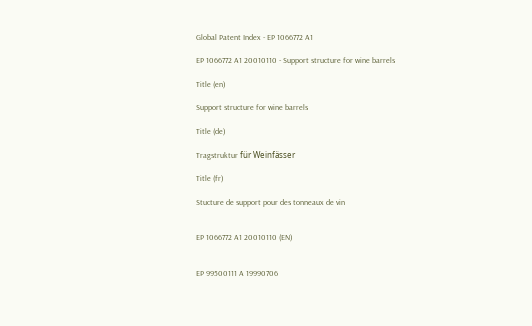Global Patent Index - EP 1066772 A1

EP 1066772 A1 20010110 - Support structure for wine barrels

Title (en)

Support structure for wine barrels

Title (de)

Tragstruktur für Weinfässer

Title (fr)

Stucture de support pour des tonneaux de vin


EP 1066772 A1 20010110 (EN)


EP 99500111 A 19990706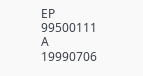EP 99500111 A 19990706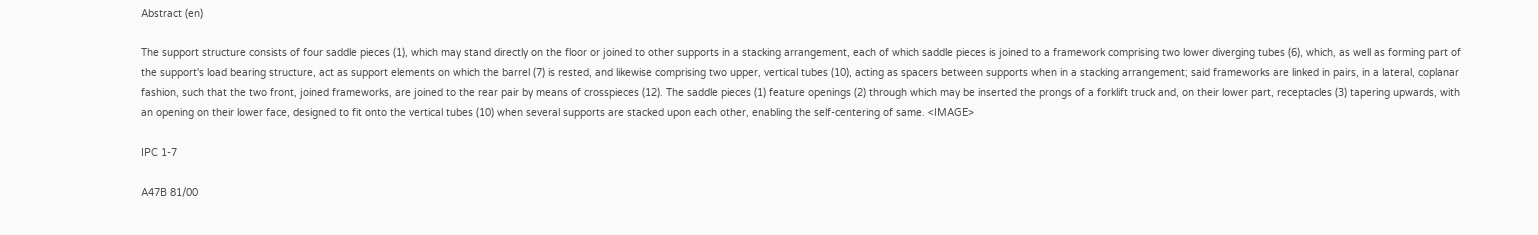Abstract (en)

The support structure consists of four saddle pieces (1), which may stand directly on the floor or joined to other supports in a stacking arrangement, each of which saddle pieces is joined to a framework comprising two lower diverging tubes (6), which, as well as forming part of the support's load bearing structure, act as support elements on which the barrel (7) is rested, and likewise comprising two upper, vertical tubes (10), acting as spacers between supports when in a stacking arrangement; said frameworks are linked in pairs, in a lateral, coplanar fashion, such that the two front, joined frameworks, are joined to the rear pair by means of crosspieces (12). The saddle pieces (1) feature openings (2) through which may be inserted the prongs of a forklift truck and, on their lower part, receptacles (3) tapering upwards, with an opening on their lower face, designed to fit onto the vertical tubes (10) when several supports are stacked upon each other, enabling the self-centering of same. <IMAGE>

IPC 1-7

A47B 81/00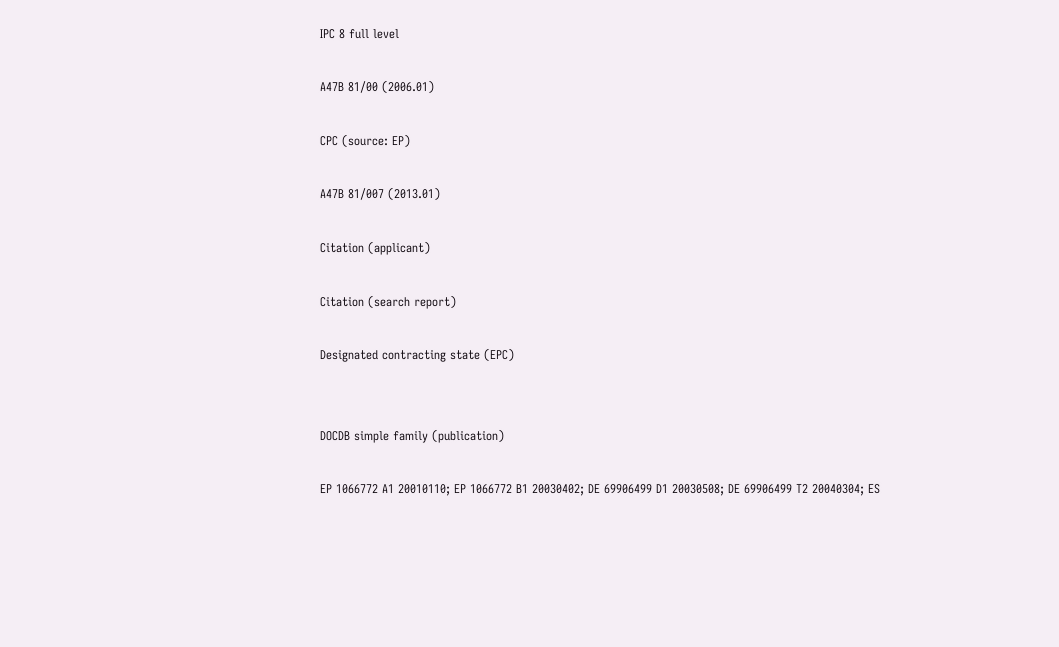IPC 8 full level

A47B 81/00 (2006.01)

CPC (source: EP)

A47B 81/007 (2013.01)

Citation (applicant)

Citation (search report)

Designated contracting state (EPC)


DOCDB simple family (publication)

EP 1066772 A1 20010110; EP 1066772 B1 20030402; DE 69906499 D1 20030508; DE 69906499 T2 20040304; ES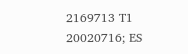2169713 T1 20020716; ES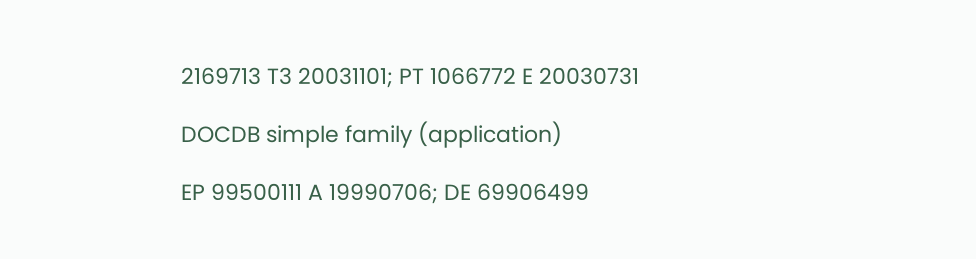2169713 T3 20031101; PT 1066772 E 20030731

DOCDB simple family (application)

EP 99500111 A 19990706; DE 69906499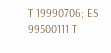T 19990706; ES 99500111 T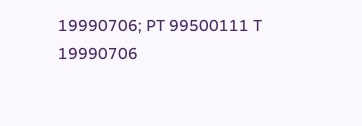19990706; PT 99500111 T 19990706